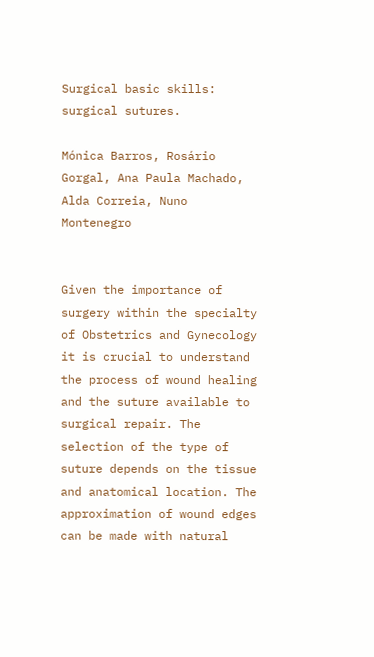Surgical basic skills: surgical sutures.

Mónica Barros, Rosário Gorgal, Ana Paula Machado, Alda Correia, Nuno Montenegro


Given the importance of surgery within the specialty of Obstetrics and Gynecology it is crucial to understand the process of wound healing and the suture available to surgical repair. The selection of the type of suture depends on the tissue and anatomical location. The approximation of wound edges can be made with natural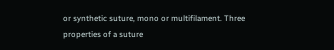or synthetic suture, mono or multifilament. Three properties of a suture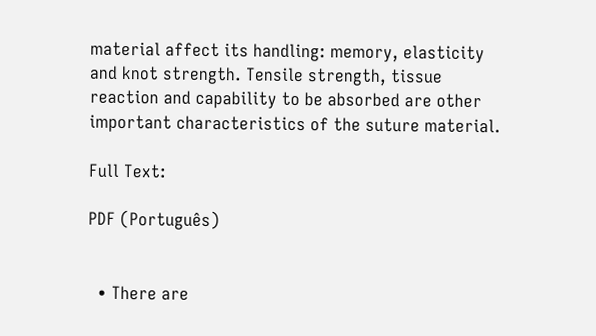material affect its handling: memory, elasticity and knot strength. Tensile strength, tissue reaction and capability to be absorbed are other important characteristics of the suture material.

Full Text:

PDF (Português)


  • There are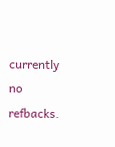currently no refbacks.